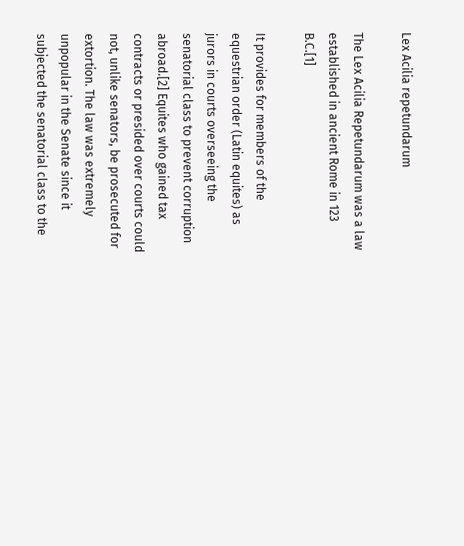Lex Acilia repetundarum

The Lex Acilia Repetundarum was a law established in ancient Rome in 123 B.C.[1]

It provides for members of the equestrian order (Latin equites) as jurors in courts overseeing the senatorial class to prevent corruption abroad.[2] Equites who gained tax contracts or presided over courts could not, unlike senators, be prosecuted for extortion. The law was extremely unpopular in the Senate since it subjected the senatorial class to the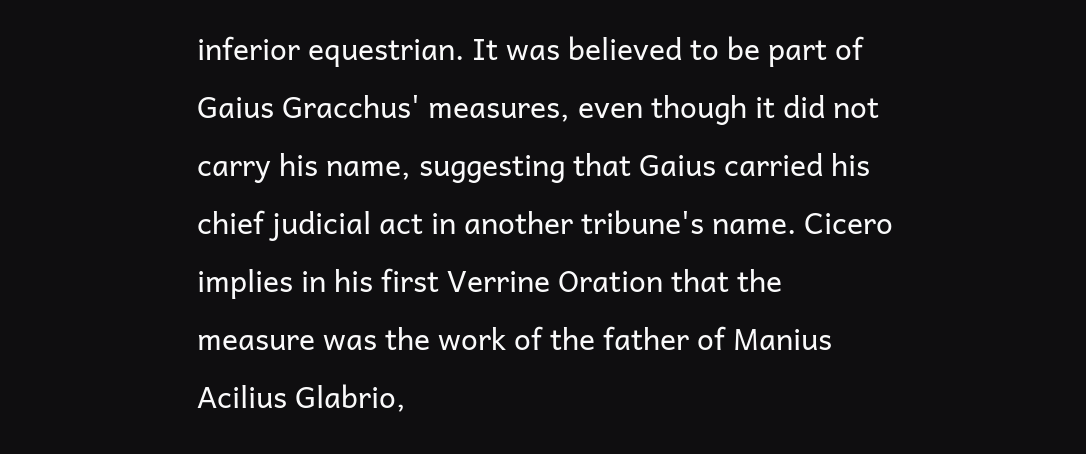inferior equestrian. It was believed to be part of Gaius Gracchus' measures, even though it did not carry his name, suggesting that Gaius carried his chief judicial act in another tribune's name. Cicero implies in his first Verrine Oration that the measure was the work of the father of Manius Acilius Glabrio,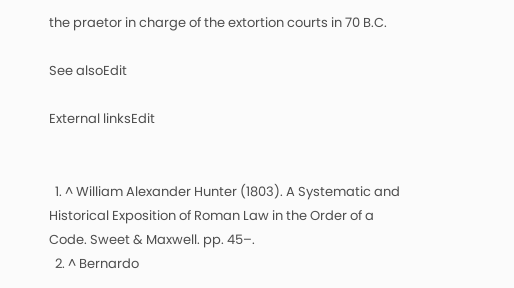the praetor in charge of the extortion courts in 70 B.C.

See alsoEdit

External linksEdit


  1. ^ William Alexander Hunter (1803). A Systematic and Historical Exposition of Roman Law in the Order of a Code. Sweet & Maxwell. pp. 45–.
  2. ^ Bernardo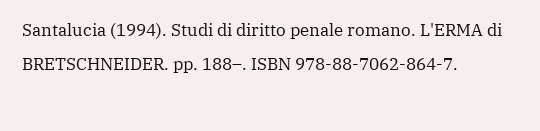Santalucia (1994). Studi di diritto penale romano. L'ERMA di BRETSCHNEIDER. pp. 188–. ISBN 978-88-7062-864-7.